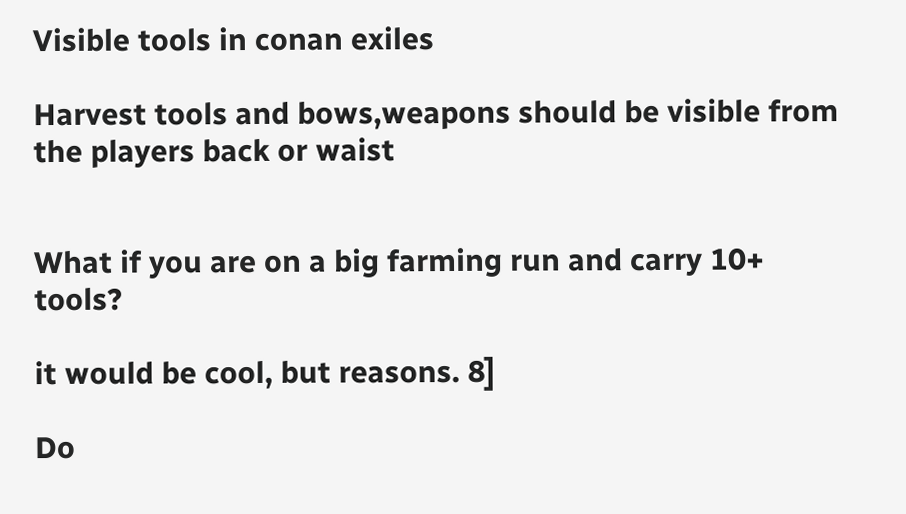Visible tools in conan exiles

Harvest tools and bows,weapons should be visible from the players back or waist


What if you are on a big farming run and carry 10+ tools?

it would be cool, but reasons. 8]

Do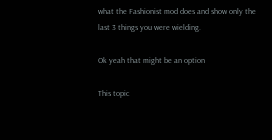what the Fashionist mod does and show only the last 3 things you were wielding.

Ok yeah that might be an option

This topic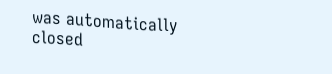was automatically closed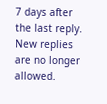7 days after the last reply. New replies are no longer allowed.